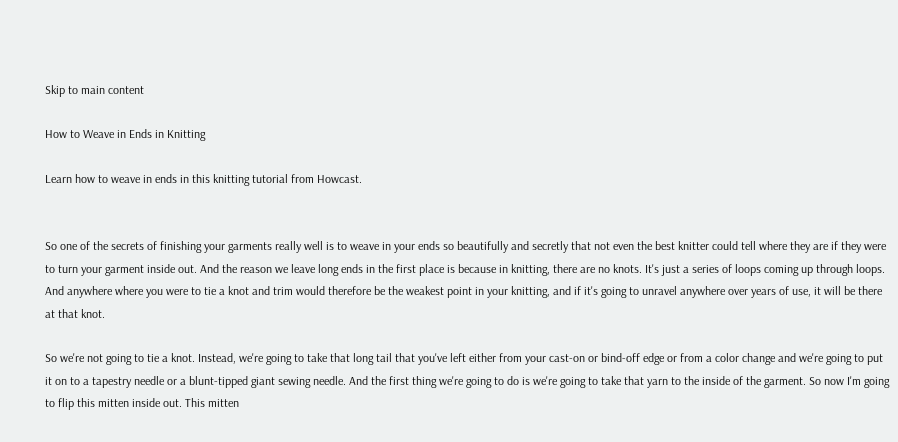Skip to main content

How to Weave in Ends in Knitting

Learn how to weave in ends in this knitting tutorial from Howcast.


So one of the secrets of finishing your garments really well is to weave in your ends so beautifully and secretly that not even the best knitter could tell where they are if they were to turn your garment inside out. And the reason we leave long ends in the first place is because in knitting, there are no knots. It's just a series of loops coming up through loops. And anywhere where you were to tie a knot and trim would therefore be the weakest point in your knitting, and if it's going to unravel anywhere over years of use, it will be there at that knot.

So we're not going to tie a knot. Instead, we're going to take that long tail that you've left either from your cast-on or bind-off edge or from a color change and we're going to put it on to a tapestry needle or a blunt-tipped giant sewing needle. And the first thing we're going to do is we're going to take that yarn to the inside of the garment. So now I'm going to flip this mitten inside out. This mitten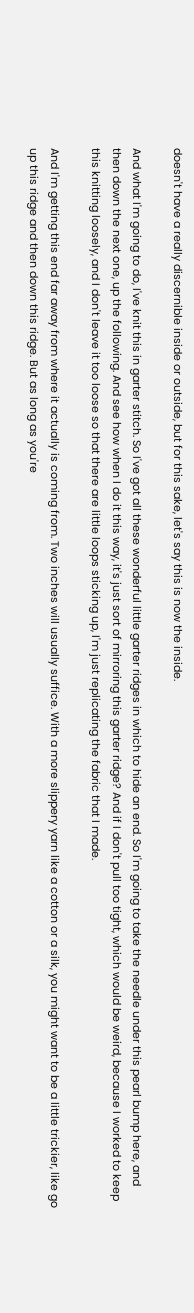doesn't have a really discernible inside or outside, but for this sake, let's say this is now the inside.

And what I'm going to do, I've knit this in garter stitch. So I've got all these wonderful little garter ridges in which to hide an end. So I'm going to take the needle under this pearl bump here, and then down the next one, up the following. And see how when I do it this way, it's just sort of mirroring this garter ridge? And if I don't pull too tight, which would be weird, because I worked to keep this knitting loosely, and I don't leave it too loose so that there are little loops sticking up, I'm just replicating the fabric that I made.

And I'm getting this end far away from where it actually is coming from. Two inches will usually suffice. With a more slippery yarn like a cotton or a silk, you might want to be a little trickier, like go up this ridge and then down this ridge. But as long as you're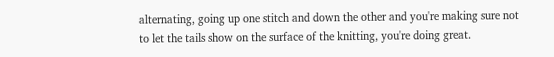alternating, going up one stitch and down the other and you're making sure not to let the tails show on the surface of the knitting, you're doing great.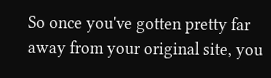So once you've gotten pretty far away from your original site, you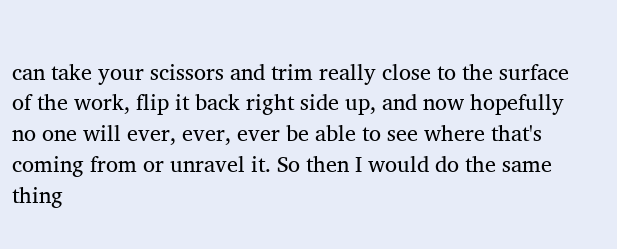can take your scissors and trim really close to the surface of the work, flip it back right side up, and now hopefully no one will ever, ever, ever be able to see where that's coming from or unravel it. So then I would do the same thing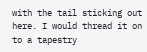with the tail sticking out here. I would thread it on to a tapestry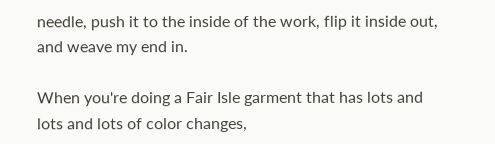needle, push it to the inside of the work, flip it inside out, and weave my end in.

When you're doing a Fair Isle garment that has lots and lots and lots of color changes,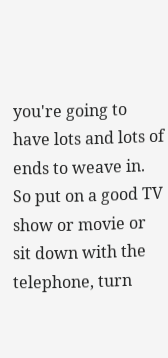you're going to have lots and lots of ends to weave in. So put on a good TV show or movie or sit down with the telephone, turn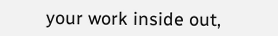your work inside out,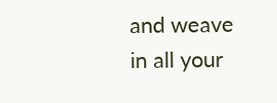and weave in all your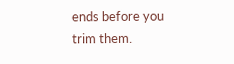ends before you trim them.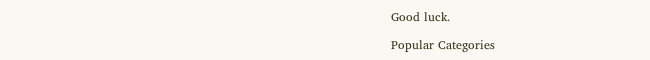Good luck.

Popular Categories